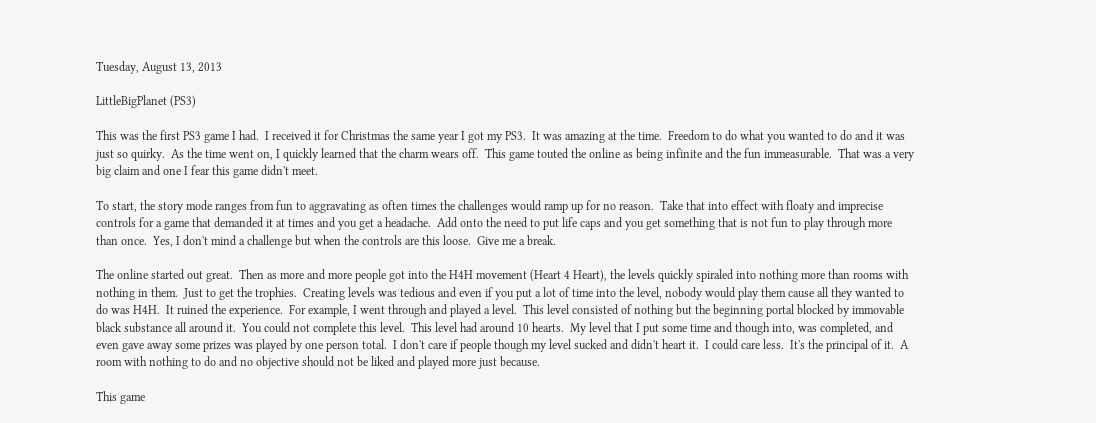Tuesday, August 13, 2013

LittleBigPlanet (PS3)

This was the first PS3 game I had.  I received it for Christmas the same year I got my PS3.  It was amazing at the time.  Freedom to do what you wanted to do and it was just so quirky.  As the time went on, I quickly learned that the charm wears off.  This game touted the online as being infinite and the fun immeasurable.  That was a very big claim and one I fear this game didn't meet.

To start, the story mode ranges from fun to aggravating as often times the challenges would ramp up for no reason.  Take that into effect with floaty and imprecise controls for a game that demanded it at times and you get a headache.  Add onto the need to put life caps and you get something that is not fun to play through more than once.  Yes, I don't mind a challenge but when the controls are this loose.  Give me a break.

The online started out great.  Then as more and more people got into the H4H movement (Heart 4 Heart), the levels quickly spiraled into nothing more than rooms with nothing in them.  Just to get the trophies.  Creating levels was tedious and even if you put a lot of time into the level, nobody would play them cause all they wanted to do was H4H.  It ruined the experience.  For example, I went through and played a level.  This level consisted of nothing but the beginning portal blocked by immovable black substance all around it.  You could not complete this level.  This level had around 10 hearts.  My level that I put some time and though into, was completed, and even gave away some prizes was played by one person total.  I don't care if people though my level sucked and didn't heart it.  I could care less.  It's the principal of it.  A room with nothing to do and no objective should not be liked and played more just because.

This game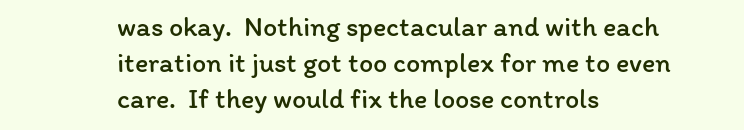was okay.  Nothing spectacular and with each iteration it just got too complex for me to even care.  If they would fix the loose controls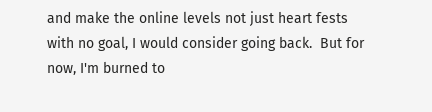and make the online levels not just heart fests with no goal, I would consider going back.  But for now, I'm burned to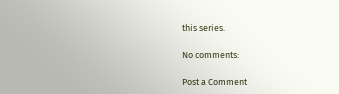this series.

No comments:

Post a Comment